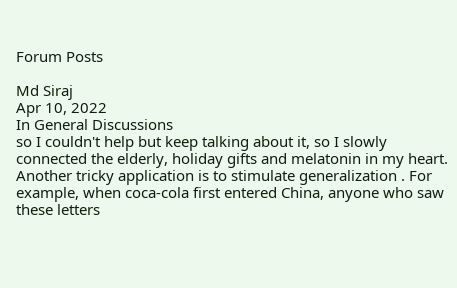Forum Posts

Md Siraj
Apr 10, 2022
In General Discussions
so I couldn't help but keep talking about it, so I slowly connected the elderly, holiday gifts and melatonin in my heart. Another tricky application is to stimulate generalization . For example, when coca-cola first entered China, anyone who saw these letters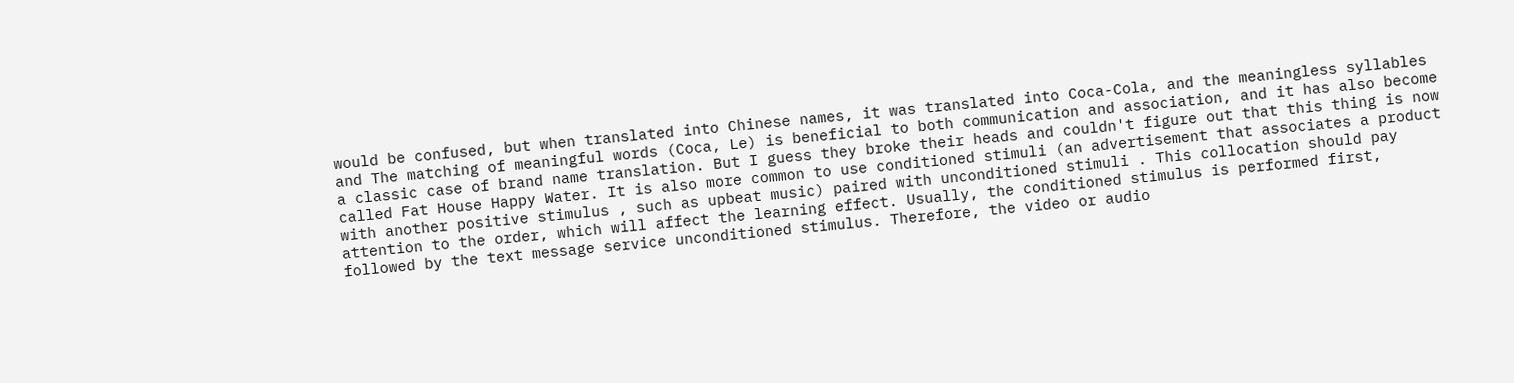would be confused, but when translated into Chinese names, it was translated into Coca-Cola, and the meaningless syllables and The matching of meaningful words (Coca, Le) is beneficial to both communication and association, and it has also become a classic case of brand name translation. But I guess they broke their heads and couldn't figure out that this thing is now called Fat House Happy Water. It is also more common to use conditioned stimuli (an advertisement that associates a product with another positive stimulus , such as upbeat music) paired with unconditioned stimuli . This collocation should pay attention to the order, which will affect the learning effect. Usually, the conditioned stimulus is performed first, followed by the text message service unconditioned stimulus. Therefore, the video or audio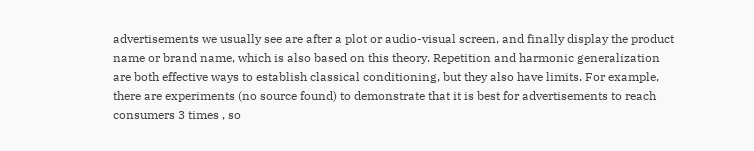advertisements we usually see are after a plot or audio-visual screen, and finally display the product name or brand name, which is also based on this theory. Repetition and harmonic generalization are both effective ways to establish classical conditioning, but they also have limits. For example, there are experiments (no source found) to demonstrate that it is best for advertisements to reach consumers 3 times , so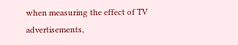when measuring the effect of TV advertisements,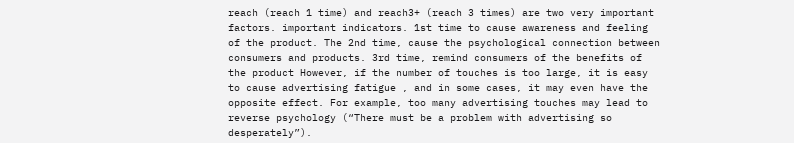reach (reach 1 time) and reach3+ (reach 3 times) are two very important factors. important indicators. 1st time to cause awareness and feeling of the product. The 2nd time, cause the psychological connection between consumers and products. 3rd time, remind consumers of the benefits of the product However, if the number of touches is too large, it is easy to cause advertising fatigue , and in some cases, it may even have the opposite effect. For example, too many advertising touches may lead to reverse psychology (“There must be a problem with advertising so desperately”).